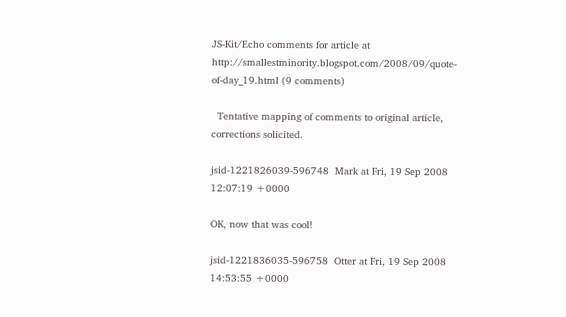JS-Kit/Echo comments for article at http://smallestminority.blogspot.com/2008/09/quote-of-day_19.html (9 comments)

  Tentative mapping of comments to original article, corrections solicited.

jsid-1221826039-596748  Mark at Fri, 19 Sep 2008 12:07:19 +0000

OK, now that was cool!

jsid-1221836035-596758  Otter at Fri, 19 Sep 2008 14:53:55 +0000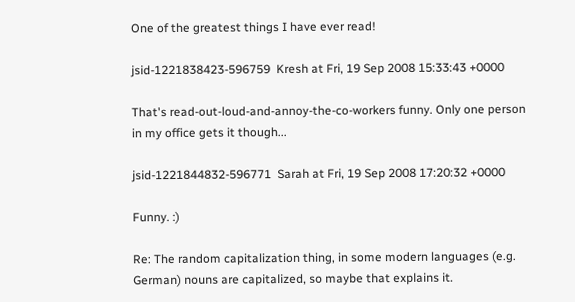One of the greatest things I have ever read!

jsid-1221838423-596759  Kresh at Fri, 19 Sep 2008 15:33:43 +0000

That's read-out-loud-and-annoy-the-co-workers funny. Only one person in my office gets it though...

jsid-1221844832-596771  Sarah at Fri, 19 Sep 2008 17:20:32 +0000

Funny. :)

Re: The random capitalization thing, in some modern languages (e.g. German) nouns are capitalized, so maybe that explains it.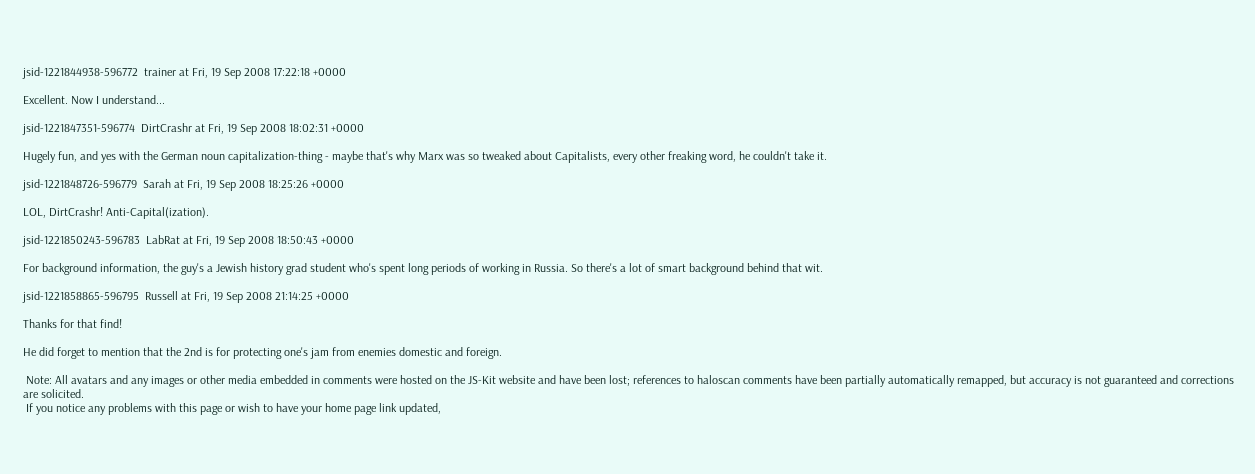jsid-1221844938-596772  trainer at Fri, 19 Sep 2008 17:22:18 +0000

Excellent. Now I understand...

jsid-1221847351-596774  DirtCrashr at Fri, 19 Sep 2008 18:02:31 +0000

Hugely fun, and yes with the German noun capitalization-thing - maybe that's why Marx was so tweaked about Capitalists, every other freaking word, he couldn't take it.

jsid-1221848726-596779  Sarah at Fri, 19 Sep 2008 18:25:26 +0000

LOL, DirtCrashr! Anti-Capital(ization).

jsid-1221850243-596783  LabRat at Fri, 19 Sep 2008 18:50:43 +0000

For background information, the guy's a Jewish history grad student who's spent long periods of working in Russia. So there's a lot of smart background behind that wit.

jsid-1221858865-596795  Russell at Fri, 19 Sep 2008 21:14:25 +0000

Thanks for that find!

He did forget to mention that the 2nd is for protecting one's jam from enemies domestic and foreign.

 Note: All avatars and any images or other media embedded in comments were hosted on the JS-Kit website and have been lost; references to haloscan comments have been partially automatically remapped, but accuracy is not guaranteed and corrections are solicited.
 If you notice any problems with this page or wish to have your home page link updated,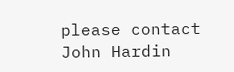please contact John Hardin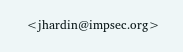<jhardin@impsec.org>